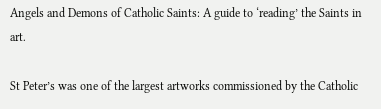Angels and Demons of Catholic Saints: A guide to ‘reading’ the Saints in art.

St Peter’s was one of the largest artworks commissioned by the Catholic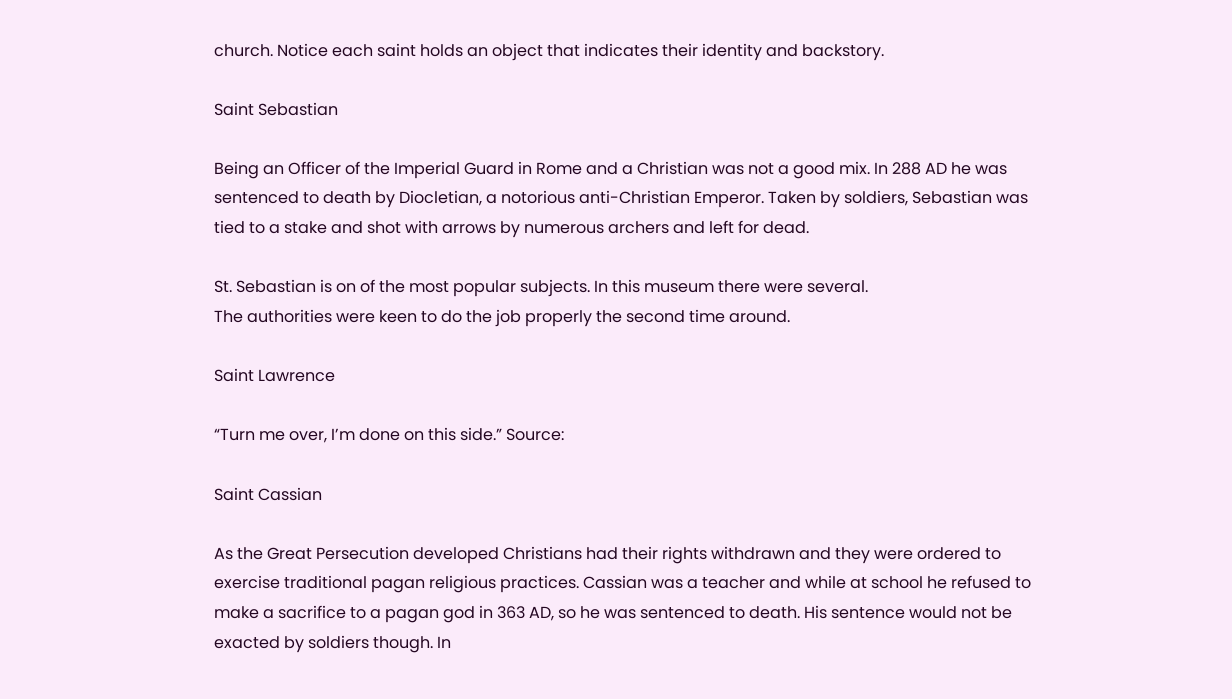church. Notice each saint holds an object that indicates their identity and backstory.

Saint Sebastian

Being an Officer of the Imperial Guard in Rome and a Christian was not a good mix. In 288 AD he was sentenced to death by Diocletian, a notorious anti-Christian Emperor. Taken by soldiers, Sebastian was tied to a stake and shot with arrows by numerous archers and left for dead.

St. Sebastian is on of the most popular subjects. In this museum there were several.
The authorities were keen to do the job properly the second time around.

Saint Lawrence

“Turn me over, I’m done on this side.” Source:

Saint Cassian

As the Great Persecution developed Christians had their rights withdrawn and they were ordered to exercise traditional pagan religious practices. Cassian was a teacher and while at school he refused to make a sacrifice to a pagan god in 363 AD, so he was sentenced to death. His sentence would not be exacted by soldiers though. In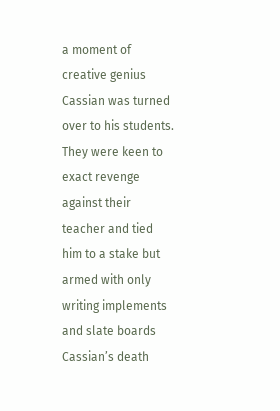a moment of creative genius Cassian was turned over to his students. They were keen to exact revenge against their teacher and tied him to a stake but armed with only writing implements and slate boards Cassian’s death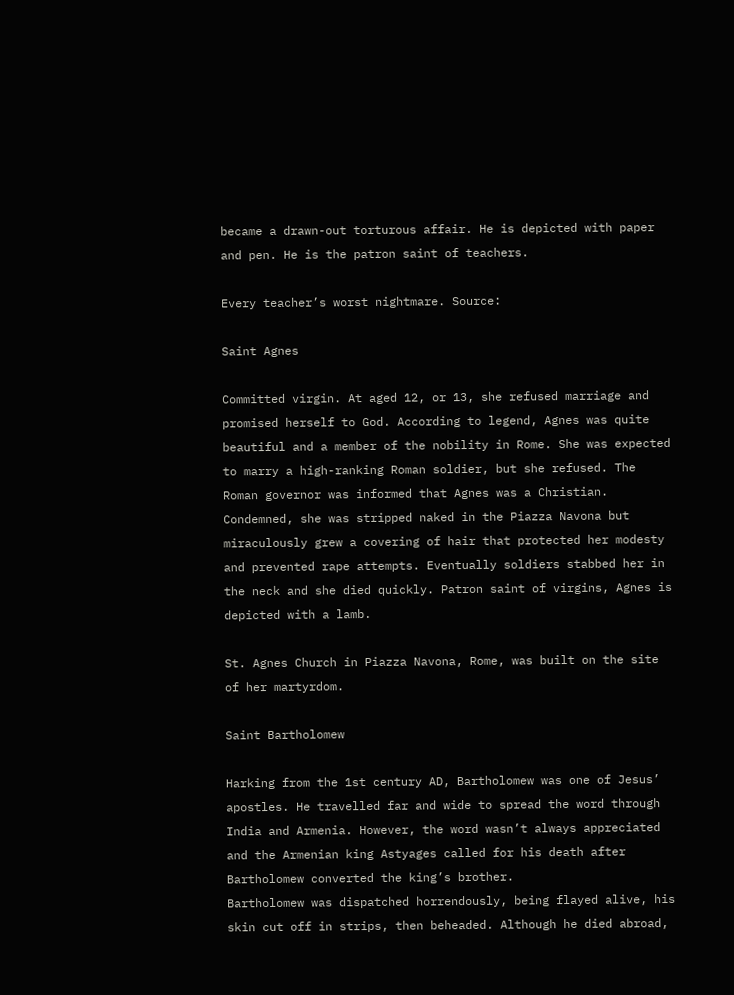became a drawn-out torturous affair. He is depicted with paper and pen. He is the patron saint of teachers.

Every teacher’s worst nightmare. Source:

Saint Agnes

Committed virgin. At aged 12, or 13, she refused marriage and promised herself to God. According to legend, Agnes was quite beautiful and a member of the nobility in Rome. She was expected to marry a high-ranking Roman soldier, but she refused. The Roman governor was informed that Agnes was a Christian. Condemned, she was stripped naked in the Piazza Navona but miraculously grew a covering of hair that protected her modesty and prevented rape attempts. Eventually soldiers stabbed her in the neck and she died quickly. Patron saint of virgins, Agnes is depicted with a lamb.

St. Agnes Church in Piazza Navona, Rome, was built on the site of her martyrdom.

Saint Bartholomew

Harking from the 1st century AD, Bartholomew was one of Jesus’ apostles. He travelled far and wide to spread the word through India and Armenia. However, the word wasn’t always appreciated and the Armenian king Astyages called for his death after Bartholomew converted the king’s brother.
Bartholomew was dispatched horrendously, being flayed alive, his skin cut off in strips, then beheaded. Although he died abroad,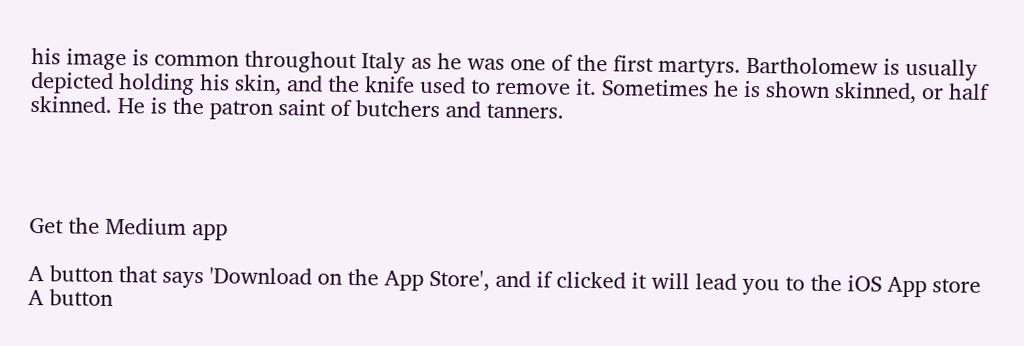his image is common throughout Italy as he was one of the first martyrs. Bartholomew is usually depicted holding his skin, and the knife used to remove it. Sometimes he is shown skinned, or half skinned. He is the patron saint of butchers and tanners.




Get the Medium app

A button that says 'Download on the App Store', and if clicked it will lead you to the iOS App store
A button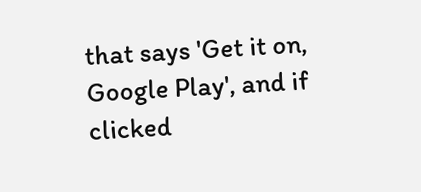that says 'Get it on, Google Play', and if clicked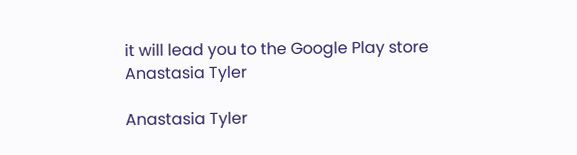it will lead you to the Google Play store
Anastasia Tyler

Anastasia Tyler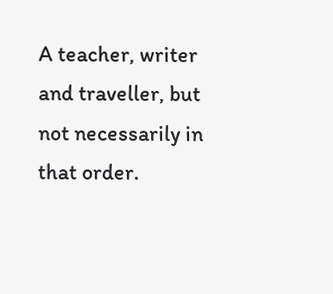A teacher, writer and traveller, but not necessarily in that order.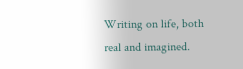Writing on life, both real and imagined.